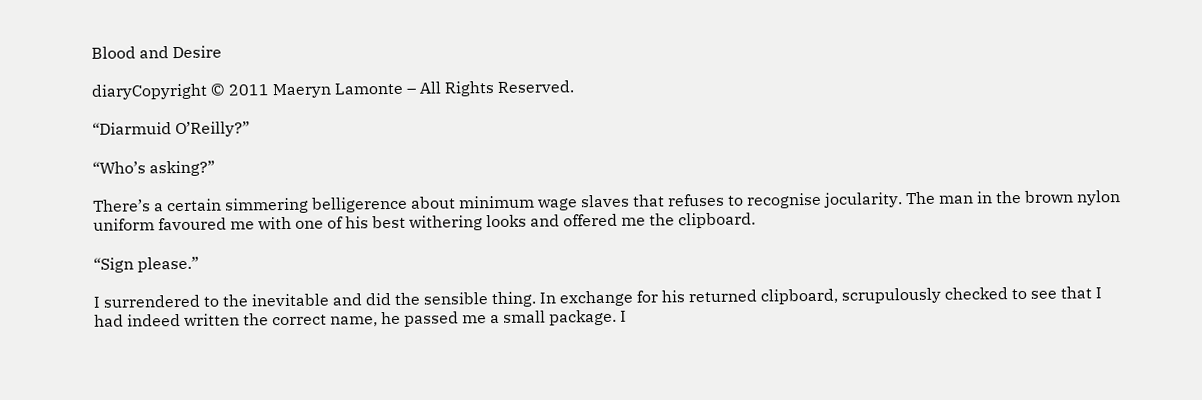Blood and Desire

diaryCopyright © 2011 Maeryn Lamonte – All Rights Reserved.

“Diarmuid O’Reilly?”

“Who’s asking?”

There’s a certain simmering belligerence about minimum wage slaves that refuses to recognise jocularity. The man in the brown nylon uniform favoured me with one of his best withering looks and offered me the clipboard.

“Sign please.”

I surrendered to the inevitable and did the sensible thing. In exchange for his returned clipboard, scrupulously checked to see that I had indeed written the correct name, he passed me a small package. I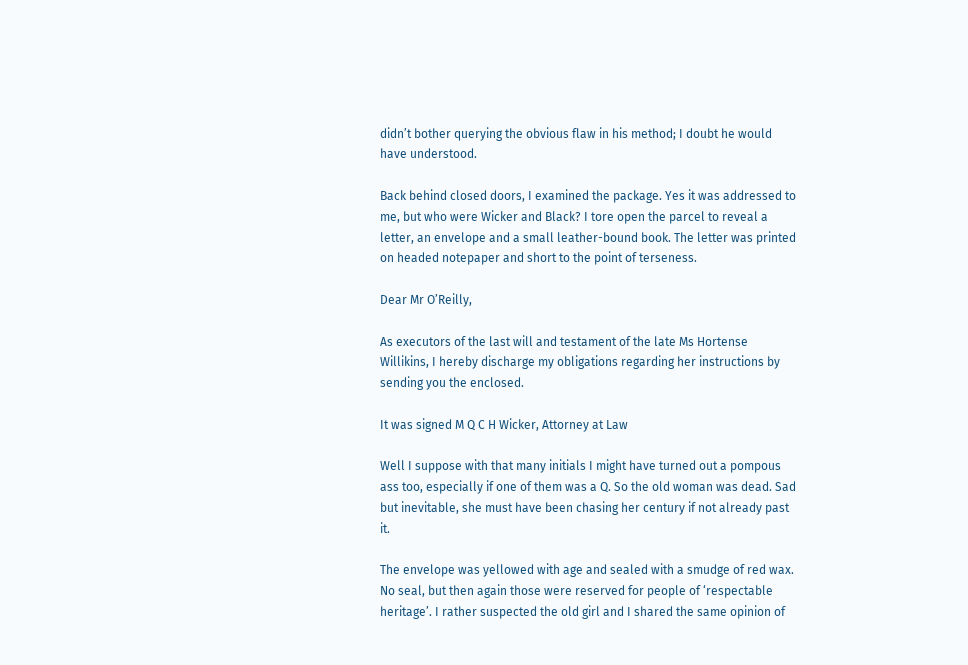didn’t bother querying the obvious flaw in his method; I doubt he would have understood.

Back behind closed doors, I examined the package. Yes it was addressed to me, but who were Wicker and Black? I tore open the parcel to reveal a letter, an envelope and a small leather-bound book. The letter was printed on headed notepaper and short to the point of terseness.

Dear Mr O’Reilly,

As executors of the last will and testament of the late Ms Hortense Willikins, I hereby discharge my obligations regarding her instructions by sending you the enclosed.

It was signed M Q C H Wicker, Attorney at Law

Well I suppose with that many initials I might have turned out a pompous ass too, especially if one of them was a Q. So the old woman was dead. Sad but inevitable, she must have been chasing her century if not already past it.

The envelope was yellowed with age and sealed with a smudge of red wax. No seal, but then again those were reserved for people of ‘respectable heritage’. I rather suspected the old girl and I shared the same opinion of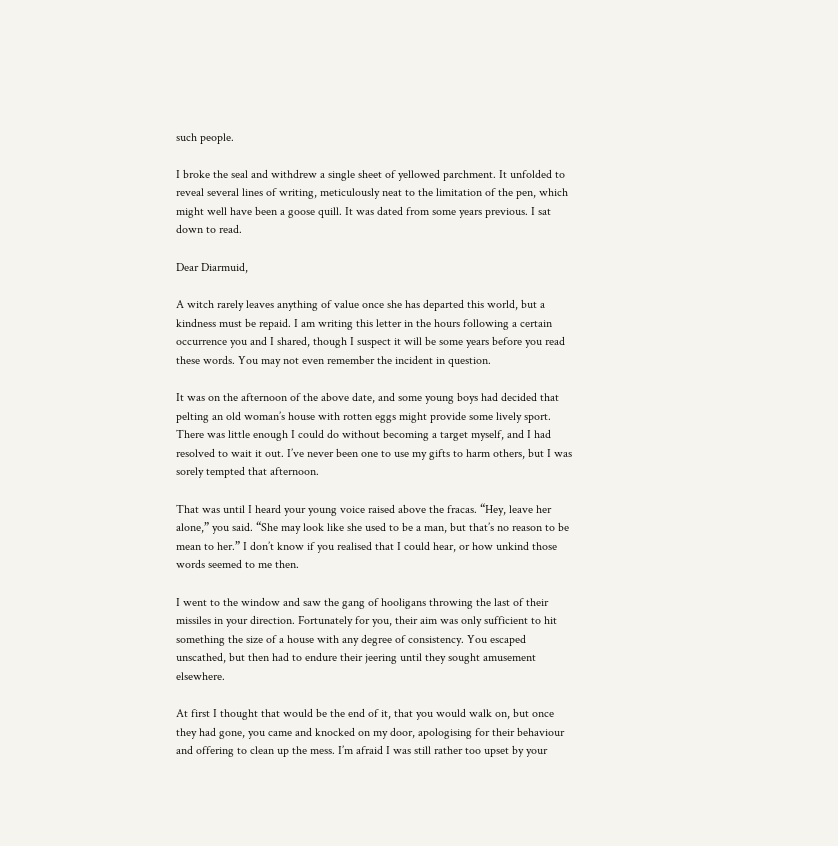such people.

I broke the seal and withdrew a single sheet of yellowed parchment. It unfolded to reveal several lines of writing, meticulously neat to the limitation of the pen, which might well have been a goose quill. It was dated from some years previous. I sat down to read.

Dear Diarmuid,

A witch rarely leaves anything of value once she has departed this world, but a kindness must be repaid. I am writing this letter in the hours following a certain occurrence you and I shared, though I suspect it will be some years before you read these words. You may not even remember the incident in question.

It was on the afternoon of the above date, and some young boys had decided that pelting an old woman’s house with rotten eggs might provide some lively sport. There was little enough I could do without becoming a target myself, and I had resolved to wait it out. I’ve never been one to use my gifts to harm others, but I was sorely tempted that afternoon.

That was until I heard your young voice raised above the fracas. “Hey, leave her alone,” you said. “She may look like she used to be a man, but that’s no reason to be mean to her.” I don’t know if you realised that I could hear, or how unkind those words seemed to me then.

I went to the window and saw the gang of hooligans throwing the last of their missiles in your direction. Fortunately for you, their aim was only sufficient to hit something the size of a house with any degree of consistency. You escaped unscathed, but then had to endure their jeering until they sought amusement elsewhere.

At first I thought that would be the end of it, that you would walk on, but once they had gone, you came and knocked on my door, apologising for their behaviour and offering to clean up the mess. I’m afraid I was still rather too upset by your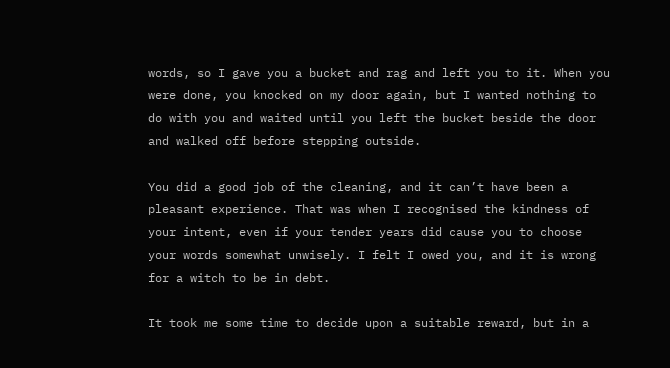words, so I gave you a bucket and rag and left you to it. When you were done, you knocked on my door again, but I wanted nothing to do with you and waited until you left the bucket beside the door and walked off before stepping outside.

You did a good job of the cleaning, and it can’t have been a pleasant experience. That was when I recognised the kindness of your intent, even if your tender years did cause you to choose your words somewhat unwisely. I felt I owed you, and it is wrong for a witch to be in debt.

It took me some time to decide upon a suitable reward, but in a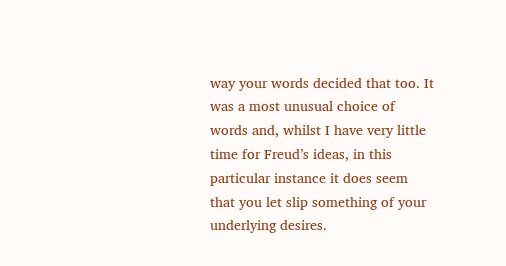way your words decided that too. It was a most unusual choice of words and, whilst I have very little time for Freud’s ideas, in this particular instance it does seem that you let slip something of your underlying desires.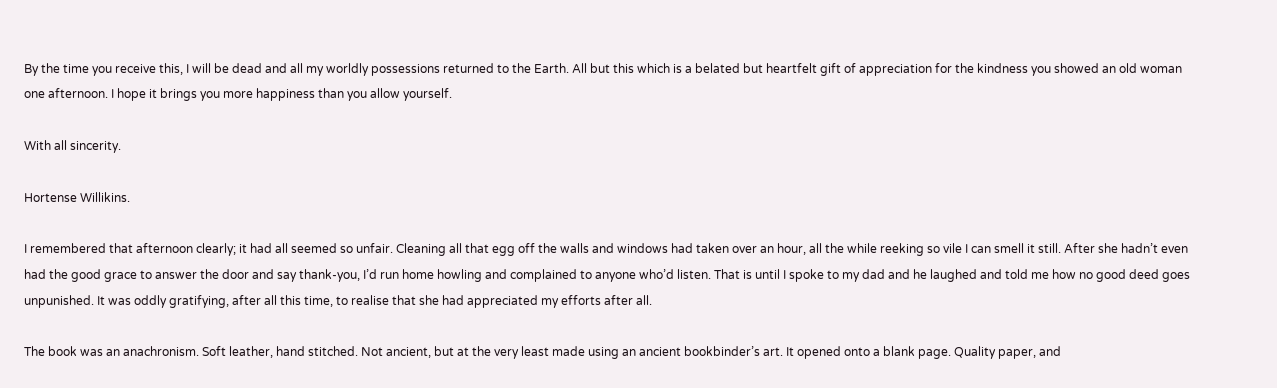By the time you receive this, I will be dead and all my worldly possessions returned to the Earth. All but this which is a belated but heartfelt gift of appreciation for the kindness you showed an old woman one afternoon. I hope it brings you more happiness than you allow yourself.

With all sincerity.

Hortense Willikins.

I remembered that afternoon clearly; it had all seemed so unfair. Cleaning all that egg off the walls and windows had taken over an hour, all the while reeking so vile I can smell it still. After she hadn’t even had the good grace to answer the door and say thank-you, I’d run home howling and complained to anyone who’d listen. That is until I spoke to my dad and he laughed and told me how no good deed goes unpunished. It was oddly gratifying, after all this time, to realise that she had appreciated my efforts after all.

The book was an anachronism. Soft leather, hand stitched. Not ancient, but at the very least made using an ancient bookbinder’s art. It opened onto a blank page. Quality paper, and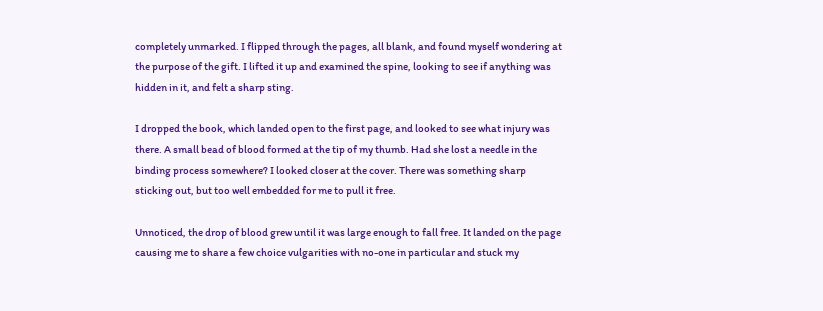completely unmarked. I flipped through the pages, all blank, and found myself wondering at the purpose of the gift. I lifted it up and examined the spine, looking to see if anything was hidden in it, and felt a sharp sting.

I dropped the book, which landed open to the first page, and looked to see what injury was there. A small bead of blood formed at the tip of my thumb. Had she lost a needle in the binding process somewhere? I looked closer at the cover. There was something sharp sticking out, but too well embedded for me to pull it free.

Unnoticed, the drop of blood grew until it was large enough to fall free. It landed on the page causing me to share a few choice vulgarities with no-one in particular and stuck my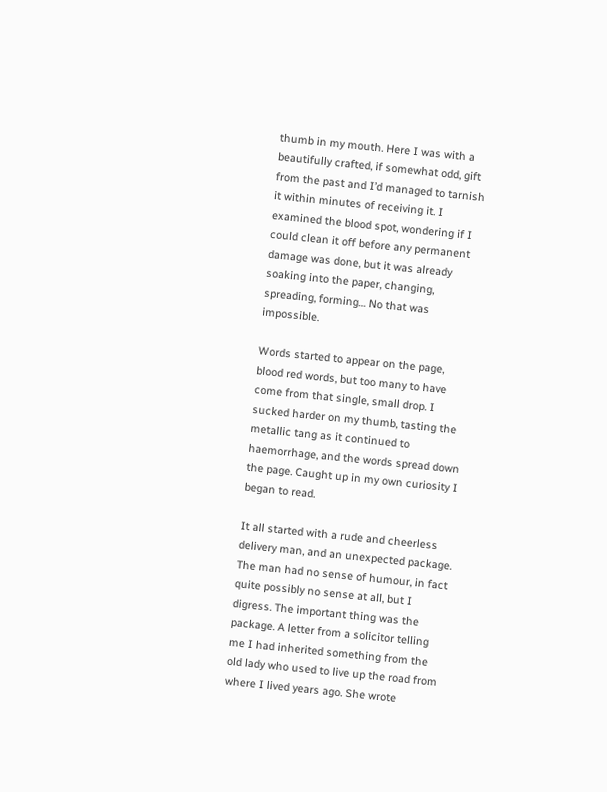thumb in my mouth. Here I was with a beautifully crafted, if somewhat odd, gift from the past and I’d managed to tarnish it within minutes of receiving it. I examined the blood spot, wondering if I could clean it off before any permanent damage was done, but it was already soaking into the paper, changing, spreading, forming… No that was impossible.

Words started to appear on the page, blood red words, but too many to have come from that single, small drop. I sucked harder on my thumb, tasting the metallic tang as it continued to haemorrhage, and the words spread down the page. Caught up in my own curiosity I began to read.

It all started with a rude and cheerless delivery man, and an unexpected package. The man had no sense of humour, in fact quite possibly no sense at all, but I digress. The important thing was the package. A letter from a solicitor telling me I had inherited something from the old lady who used to live up the road from where I lived years ago. She wrote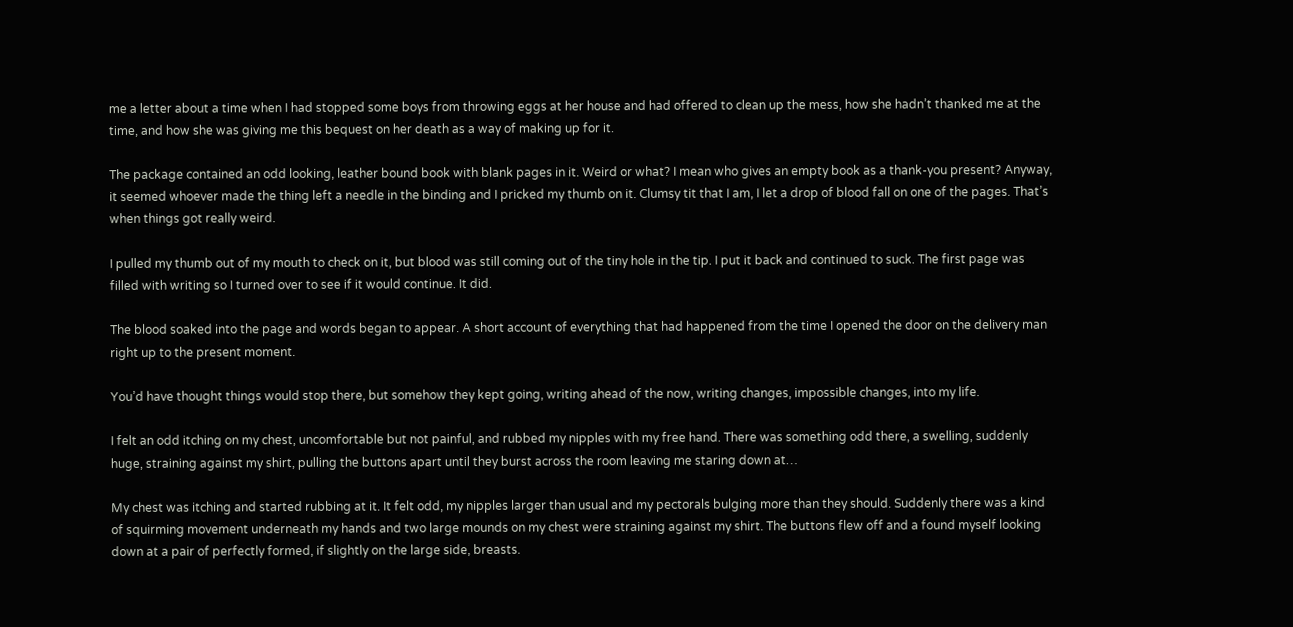me a letter about a time when I had stopped some boys from throwing eggs at her house and had offered to clean up the mess, how she hadn’t thanked me at the time, and how she was giving me this bequest on her death as a way of making up for it.

The package contained an odd looking, leather bound book with blank pages in it. Weird or what? I mean who gives an empty book as a thank-you present? Anyway, it seemed whoever made the thing left a needle in the binding and I pricked my thumb on it. Clumsy tit that I am, I let a drop of blood fall on one of the pages. That’s when things got really weird.

I pulled my thumb out of my mouth to check on it, but blood was still coming out of the tiny hole in the tip. I put it back and continued to suck. The first page was filled with writing so I turned over to see if it would continue. It did.

The blood soaked into the page and words began to appear. A short account of everything that had happened from the time I opened the door on the delivery man right up to the present moment.

You’d have thought things would stop there, but somehow they kept going, writing ahead of the now, writing changes, impossible changes, into my life.

I felt an odd itching on my chest, uncomfortable but not painful, and rubbed my nipples with my free hand. There was something odd there, a swelling, suddenly huge, straining against my shirt, pulling the buttons apart until they burst across the room leaving me staring down at…

My chest was itching and started rubbing at it. It felt odd, my nipples larger than usual and my pectorals bulging more than they should. Suddenly there was a kind of squirming movement underneath my hands and two large mounds on my chest were straining against my shirt. The buttons flew off and a found myself looking down at a pair of perfectly formed, if slightly on the large side, breasts.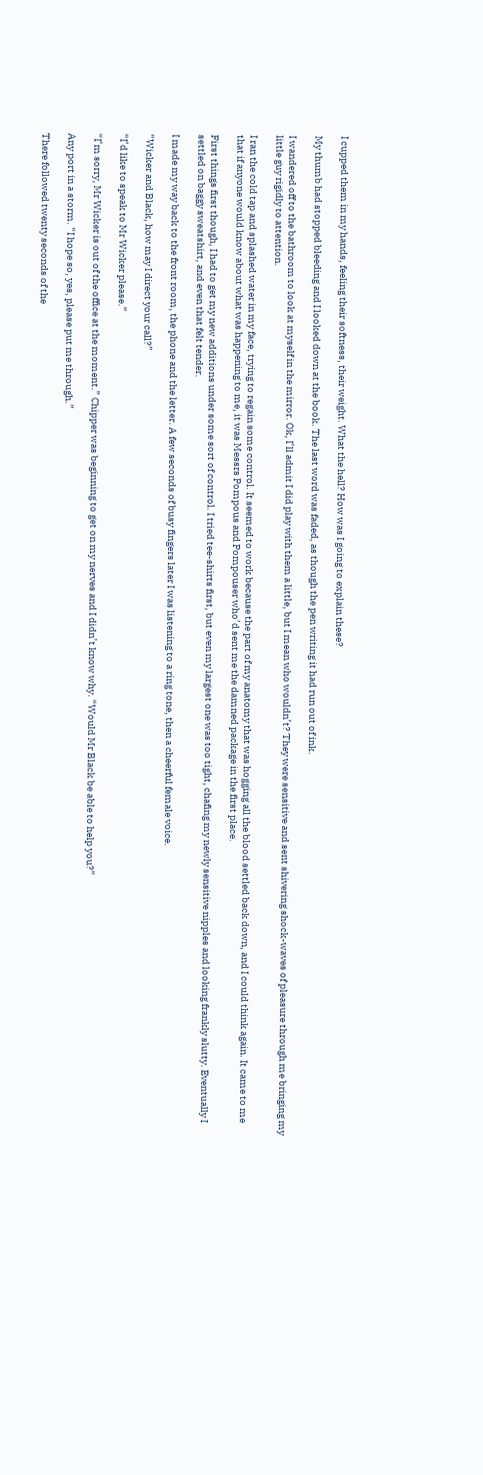I cupped them in my hands, feeling their softness, their weight. What the hell? How was I going to explain these?

My thumb had stopped bleeding and I looked down at the book. The last word was faded, as though the pen writing it had run out of ink.

I wandered off to the bathroom to look at myself in the mirror. Ok, I’ll admit I did play with them a little, but I mean who wouldn’t? They were sensitive and sent shivering shock-waves of pleasure through me bringing my little guy rigidly to attention.

I ran the cold tap and splashed water in my face, trying to regain some control. It seemed to work because the part of my anatomy that was hogging all the blood settled back down, and I could think again. It came to me that if anyone would know about what was happening to me, it was Messrs Pompous and Pompouser who’d sent me the damned package in the first place.

First things first though, I had to get my new additions under some sort of control. I tried tee-shirts first, but even my largest one was too tight, chafing my newly sensitive nipples and looking frankly slutty. Eventually I settled on baggy sweatshirt, and even that felt tender.

I made my way back to the front room, the phone and the letter. A few seconds of busy fingers later I was listening to a ring tone, then a cheerful female voice.

“Wicker and Black, how may I direct your call?”

“I’d like to speak to Mr Wicker please.”

“I’m sorry, Mr Wicker is out of the office at the moment.” Chipper was beginning to get on my nerves and I didn’t know why. “Would Mr Black be able to help you?”

Any port in a storm. “I hope so, yes, please put me through.”

There followed twenty seconds of the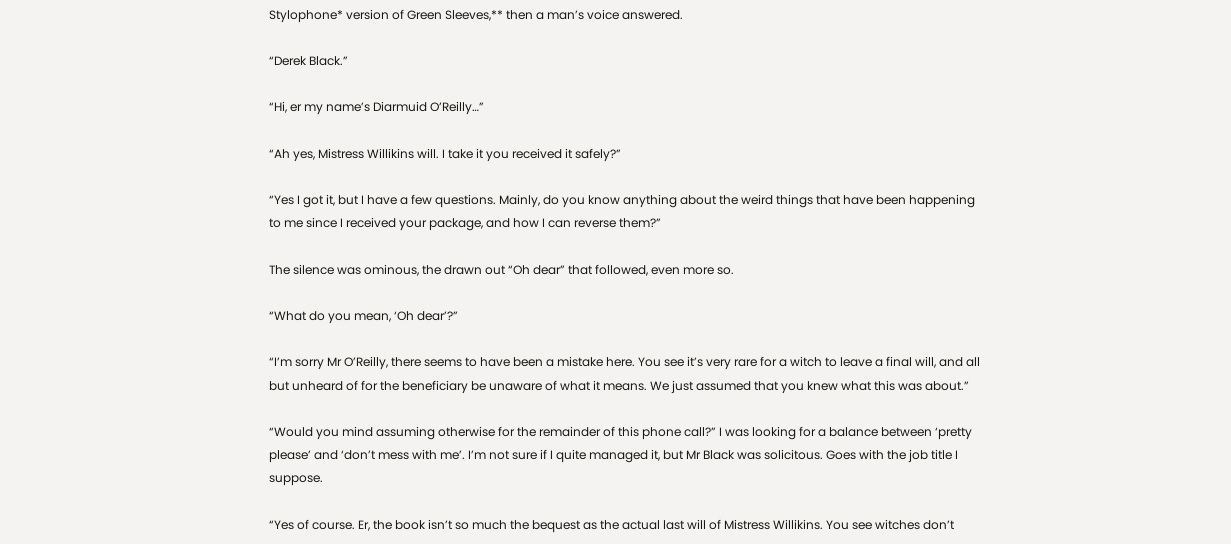Stylophone* version of Green Sleeves,** then a man’s voice answered.

“Derek Black.”

“Hi, er my name’s Diarmuid O’Reilly…”

“Ah yes, Mistress Willikins will. I take it you received it safely?”

“Yes I got it, but I have a few questions. Mainly, do you know anything about the weird things that have been happening to me since I received your package, and how I can reverse them?”

The silence was ominous, the drawn out “Oh dear” that followed, even more so.

“What do you mean, ‘Oh dear’?”

“I’m sorry Mr O’Reilly, there seems to have been a mistake here. You see it’s very rare for a witch to leave a final will, and all but unheard of for the beneficiary be unaware of what it means. We just assumed that you knew what this was about.”

“Would you mind assuming otherwise for the remainder of this phone call?” I was looking for a balance between ‘pretty please’ and ‘don’t mess with me’. I’m not sure if I quite managed it, but Mr Black was solicitous. Goes with the job title I suppose.

“Yes of course. Er, the book isn’t so much the bequest as the actual last will of Mistress Willikins. You see witches don’t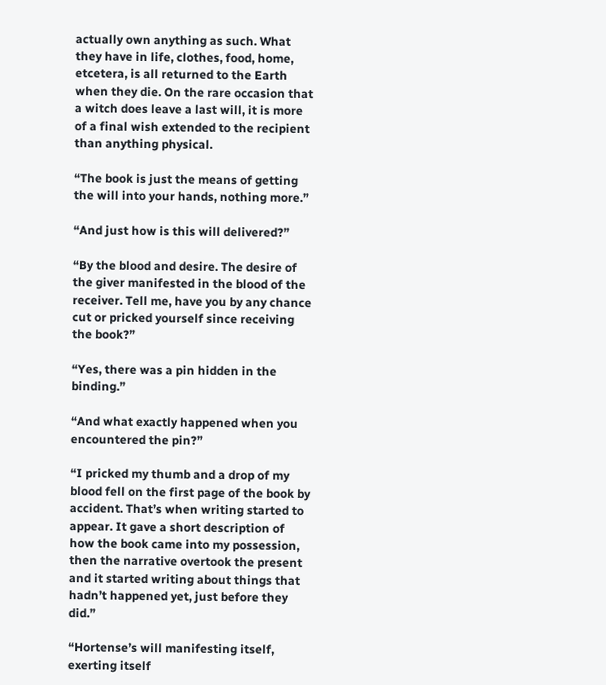actually own anything as such. What they have in life, clothes, food, home, etcetera, is all returned to the Earth when they die. On the rare occasion that a witch does leave a last will, it is more of a final wish extended to the recipient than anything physical.

“The book is just the means of getting the will into your hands, nothing more.”

“And just how is this will delivered?”

“By the blood and desire. The desire of the giver manifested in the blood of the receiver. Tell me, have you by any chance cut or pricked yourself since receiving the book?”

“Yes, there was a pin hidden in the binding.”

“And what exactly happened when you encountered the pin?”

“I pricked my thumb and a drop of my blood fell on the first page of the book by accident. That’s when writing started to appear. It gave a short description of how the book came into my possession, then the narrative overtook the present and it started writing about things that hadn’t happened yet, just before they did.”

“Hortense’s will manifesting itself, exerting itself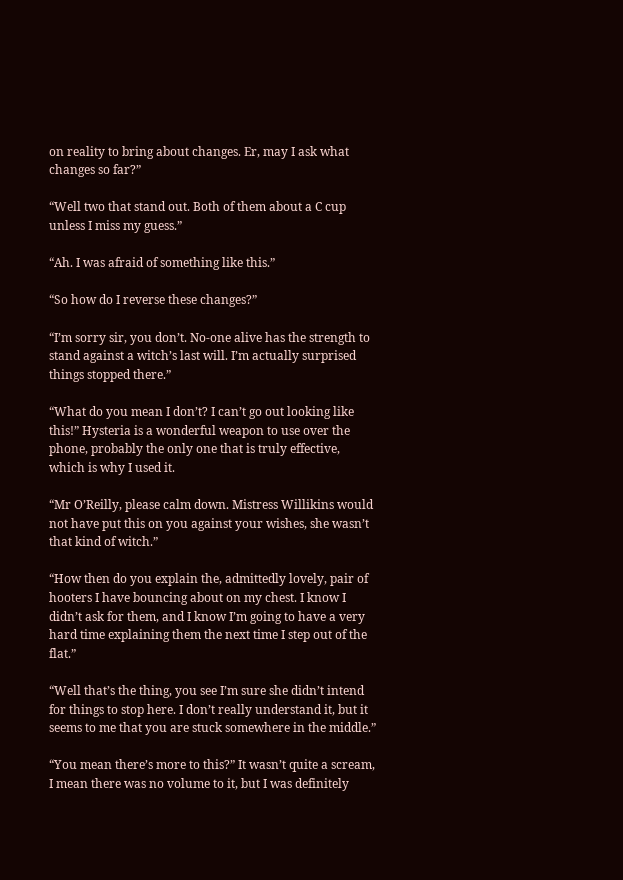on reality to bring about changes. Er, may I ask what changes so far?”

“Well two that stand out. Both of them about a C cup unless I miss my guess.”

“Ah. I was afraid of something like this.”

“So how do I reverse these changes?”

“I’m sorry sir, you don’t. No-one alive has the strength to stand against a witch’s last will. I’m actually surprised things stopped there.”

“What do you mean I don’t? I can’t go out looking like this!” Hysteria is a wonderful weapon to use over the phone, probably the only one that is truly effective, which is why I used it.

“Mr O’Reilly, please calm down. Mistress Willikins would not have put this on you against your wishes, she wasn’t that kind of witch.”

“How then do you explain the, admittedly lovely, pair of hooters I have bouncing about on my chest. I know I didn’t ask for them, and I know I’m going to have a very hard time explaining them the next time I step out of the flat.”

“Well that’s the thing, you see I’m sure she didn’t intend for things to stop here. I don’t really understand it, but it seems to me that you are stuck somewhere in the middle.”

“You mean there’s more to this?” It wasn’t quite a scream, I mean there was no volume to it, but I was definitely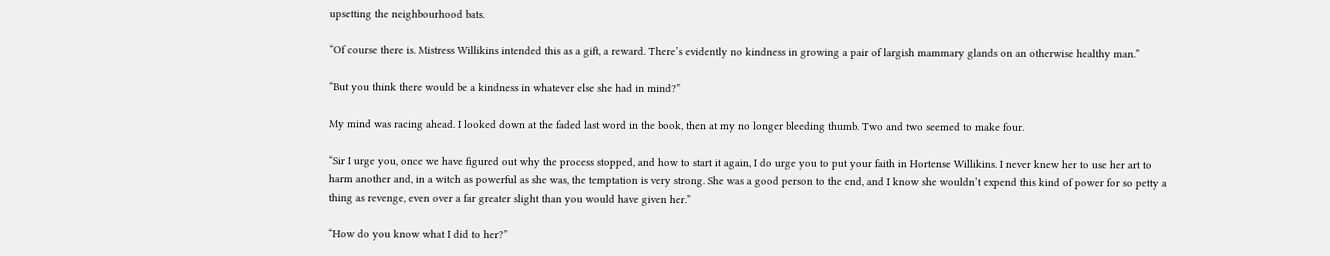upsetting the neighbourhood bats.

“Of course there is. Mistress Willikins intended this as a gift, a reward. There’s evidently no kindness in growing a pair of largish mammary glands on an otherwise healthy man.”

“But you think there would be a kindness in whatever else she had in mind?”

My mind was racing ahead. I looked down at the faded last word in the book, then at my no longer bleeding thumb. Two and two seemed to make four.

“Sir I urge you, once we have figured out why the process stopped, and how to start it again, I do urge you to put your faith in Hortense Willikins. I never knew her to use her art to harm another and, in a witch as powerful as she was, the temptation is very strong. She was a good person to the end, and I know she wouldn’t expend this kind of power for so petty a thing as revenge, even over a far greater slight than you would have given her.”

“How do you know what I did to her?”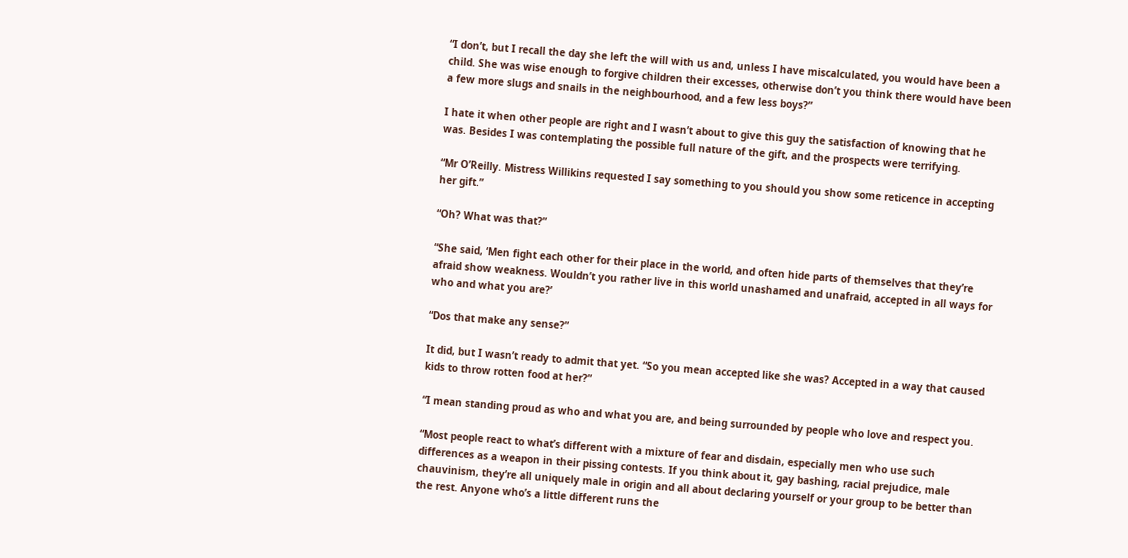“I don’t, but I recall the day she left the will with us and, unless I have miscalculated, you would have been a child. She was wise enough to forgive children their excesses, otherwise don’t you think there would have been a few more slugs and snails in the neighbourhood, and a few less boys?”

I hate it when other people are right and I wasn’t about to give this guy the satisfaction of knowing that he was. Besides I was contemplating the possible full nature of the gift, and the prospects were terrifying.

“Mr O’Reilly. Mistress Willikins requested I say something to you should you show some reticence in accepting her gift.”

“Oh? What was that?”

“She said, ‘Men fight each other for their place in the world, and often hide parts of themselves that they’re afraid show weakness. Wouldn’t you rather live in this world unashamed and unafraid, accepted in all ways for who and what you are?’

“Dos that make any sense?”

It did, but I wasn’t ready to admit that yet. “So you mean accepted like she was? Accepted in a way that caused kids to throw rotten food at her?”

“I mean standing proud as who and what you are, and being surrounded by people who love and respect you.

“Most people react to what’s different with a mixture of fear and disdain, especially men who use such differences as a weapon in their pissing contests. If you think about it, gay bashing, racial prejudice, male chauvinism, they’re all uniquely male in origin and all about declaring yourself or your group to be better than the rest. Anyone who’s a little different runs the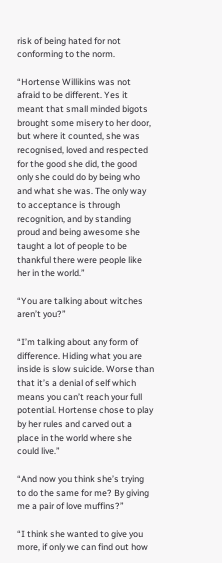risk of being hated for not conforming to the norm.

“Hortense Willikins was not afraid to be different. Yes it meant that small minded bigots brought some misery to her door, but where it counted, she was recognised, loved and respected for the good she did, the good only she could do by being who and what she was. The only way to acceptance is through recognition, and by standing proud and being awesome she taught a lot of people to be thankful there were people like her in the world.”

“You are talking about witches aren’t you?”

“I’m talking about any form of difference. Hiding what you are inside is slow suicide. Worse than that it’s a denial of self which means you can’t reach your full potential. Hortense chose to play by her rules and carved out a place in the world where she could live.”

“And now you think she’s trying to do the same for me? By giving me a pair of love muffins?”

“I think she wanted to give you more, if only we can find out how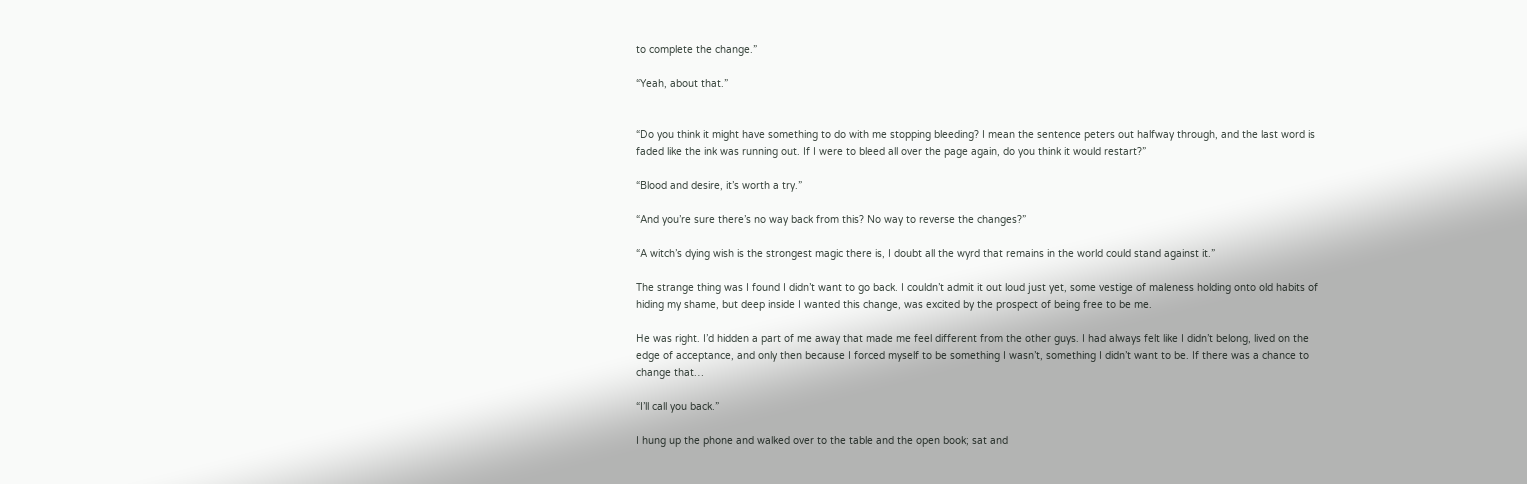to complete the change.”

“Yeah, about that.”


“Do you think it might have something to do with me stopping bleeding? I mean the sentence peters out halfway through, and the last word is faded like the ink was running out. If I were to bleed all over the page again, do you think it would restart?”

“Blood and desire, it’s worth a try.”

“And you’re sure there’s no way back from this? No way to reverse the changes?”

“A witch’s dying wish is the strongest magic there is, I doubt all the wyrd that remains in the world could stand against it.”

The strange thing was I found I didn’t want to go back. I couldn’t admit it out loud just yet, some vestige of maleness holding onto old habits of hiding my shame, but deep inside I wanted this change, was excited by the prospect of being free to be me.

He was right. I’d hidden a part of me away that made me feel different from the other guys. I had always felt like I didn’t belong, lived on the edge of acceptance, and only then because I forced myself to be something I wasn’t, something I didn’t want to be. If there was a chance to change that…

“I’ll call you back.”

I hung up the phone and walked over to the table and the open book; sat and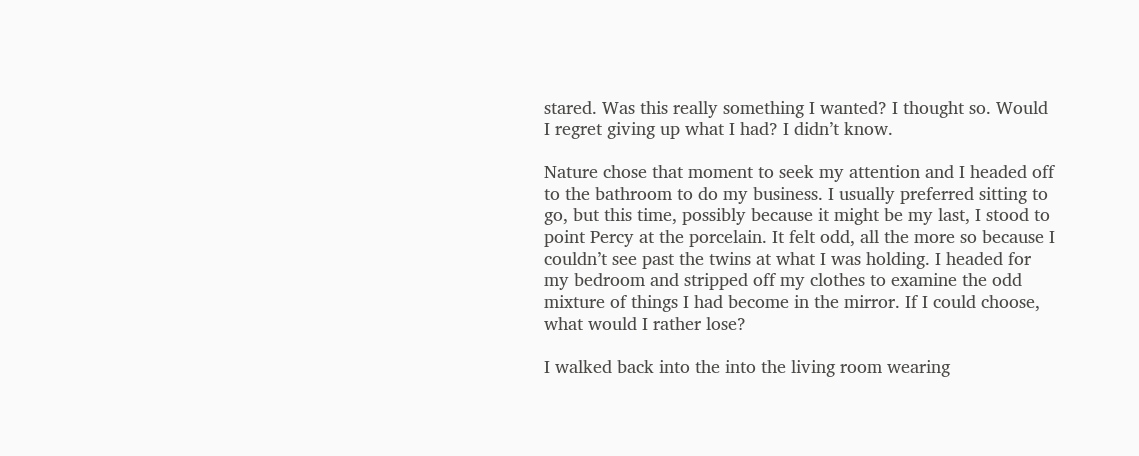stared. Was this really something I wanted? I thought so. Would I regret giving up what I had? I didn’t know.

Nature chose that moment to seek my attention and I headed off to the bathroom to do my business. I usually preferred sitting to go, but this time, possibly because it might be my last, I stood to point Percy at the porcelain. It felt odd, all the more so because I couldn’t see past the twins at what I was holding. I headed for my bedroom and stripped off my clothes to examine the odd mixture of things I had become in the mirror. If I could choose, what would I rather lose?

I walked back into the into the living room wearing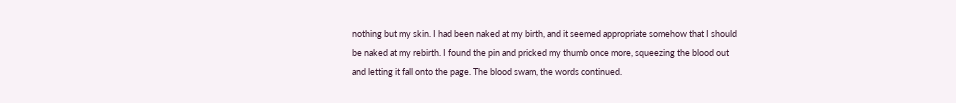nothing but my skin. I had been naked at my birth, and it seemed appropriate somehow that I should be naked at my rebirth. I found the pin and pricked my thumb once more, squeezing the blood out and letting it fall onto the page. The blood swam, the words continued.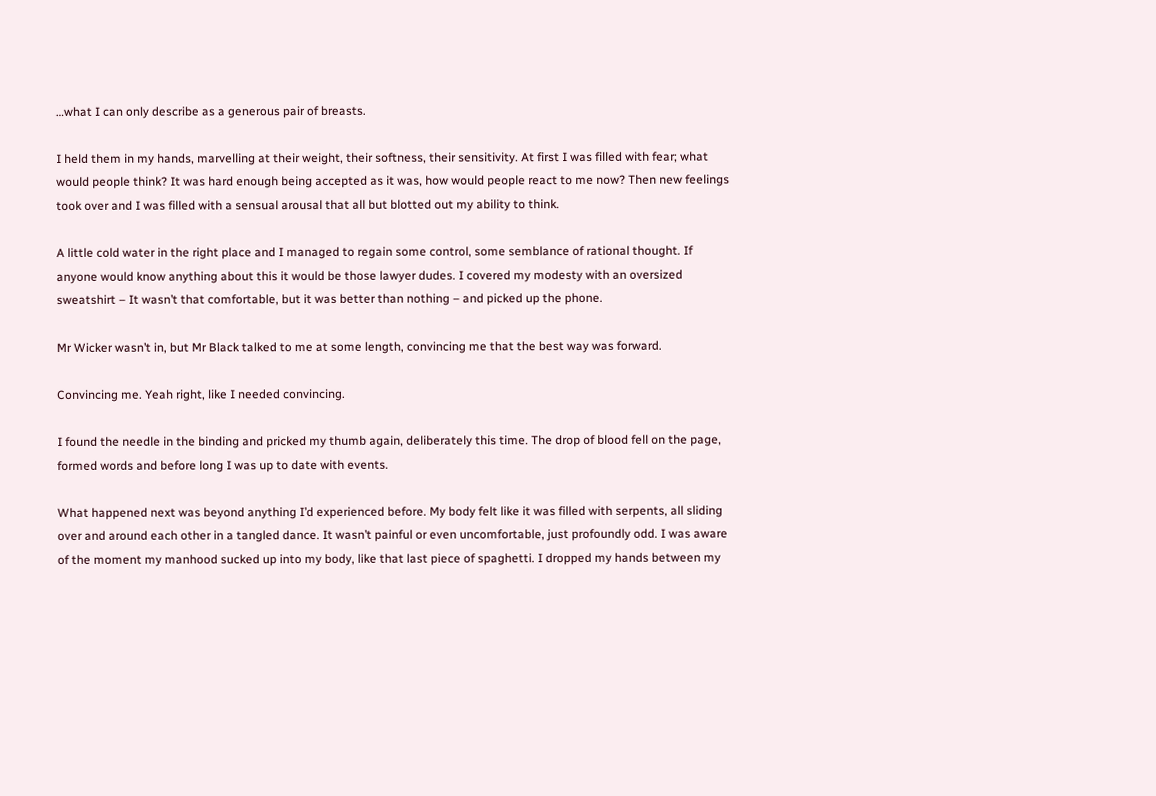…what I can only describe as a generous pair of breasts.

I held them in my hands, marvelling at their weight, their softness, their sensitivity. At first I was filled with fear; what would people think? It was hard enough being accepted as it was, how would people react to me now? Then new feelings took over and I was filled with a sensual arousal that all but blotted out my ability to think.

A little cold water in the right place and I managed to regain some control, some semblance of rational thought. If anyone would know anything about this it would be those lawyer dudes. I covered my modesty with an oversized sweatshirt – It wasn’t that comfortable, but it was better than nothing – and picked up the phone.

Mr Wicker wasn’t in, but Mr Black talked to me at some length, convincing me that the best way was forward.

Convincing me. Yeah right, like I needed convincing.

I found the needle in the binding and pricked my thumb again, deliberately this time. The drop of blood fell on the page, formed words and before long I was up to date with events.

What happened next was beyond anything I’d experienced before. My body felt like it was filled with serpents, all sliding over and around each other in a tangled dance. It wasn’t painful or even uncomfortable, just profoundly odd. I was aware of the moment my manhood sucked up into my body, like that last piece of spaghetti. I dropped my hands between my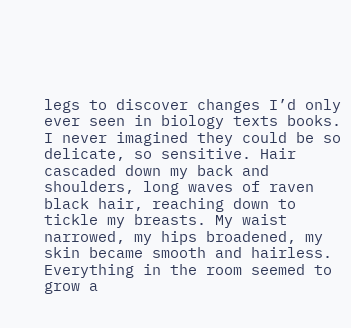legs to discover changes I’d only ever seen in biology texts books. I never imagined they could be so delicate, so sensitive. Hair cascaded down my back and shoulders, long waves of raven black hair, reaching down to tickle my breasts. My waist narrowed, my hips broadened, my skin became smooth and hairless. Everything in the room seemed to grow a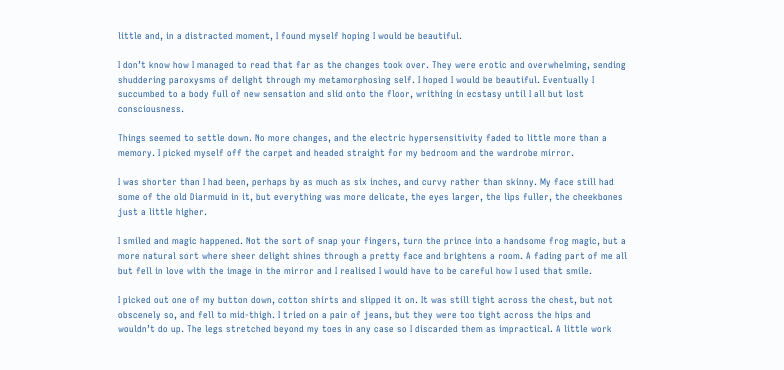little and, in a distracted moment, I found myself hoping I would be beautiful.

I don’t know how I managed to read that far as the changes took over. They were erotic and overwhelming, sending shuddering paroxysms of delight through my metamorphosing self. I hoped I would be beautiful. Eventually I succumbed to a body full of new sensation and slid onto the floor, writhing in ecstasy until I all but lost consciousness.

Things seemed to settle down. No more changes, and the electric hypersensitivity faded to little more than a memory. I picked myself off the carpet and headed straight for my bedroom and the wardrobe mirror.

I was shorter than I had been, perhaps by as much as six inches, and curvy rather than skinny. My face still had some of the old Diarmuid in it, but everything was more delicate, the eyes larger, the lips fuller, the cheekbones just a little higher.

I smiled and magic happened. Not the sort of snap your fingers, turn the prince into a handsome frog magic, but a more natural sort where sheer delight shines through a pretty face and brightens a room. A fading part of me all but fell in love with the image in the mirror and I realised I would have to be careful how I used that smile.

I picked out one of my button down, cotton shirts and slipped it on. It was still tight across the chest, but not obscenely so, and fell to mid-thigh. I tried on a pair of jeans, but they were too tight across the hips and wouldn’t do up. The legs stretched beyond my toes in any case so I discarded them as impractical. A little work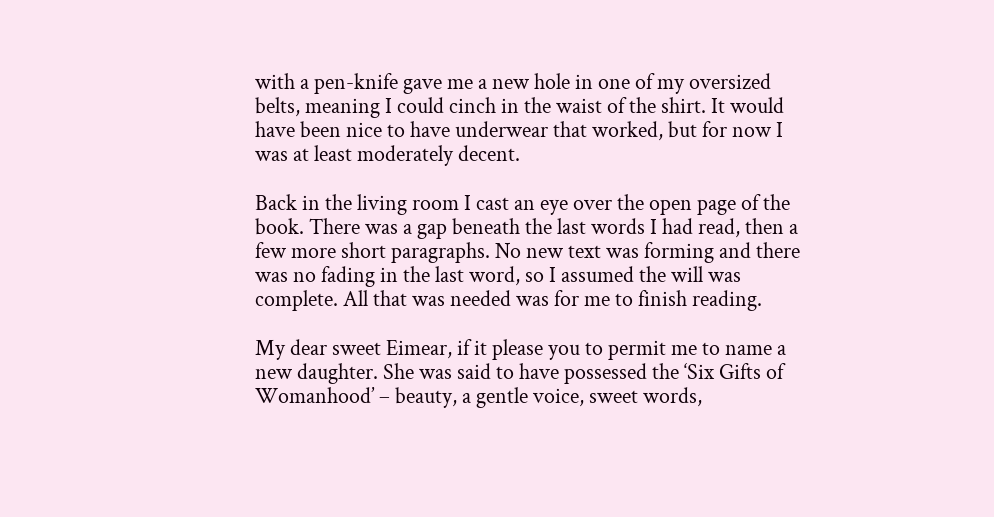with a pen-knife gave me a new hole in one of my oversized belts, meaning I could cinch in the waist of the shirt. It would have been nice to have underwear that worked, but for now I was at least moderately decent.

Back in the living room I cast an eye over the open page of the book. There was a gap beneath the last words I had read, then a few more short paragraphs. No new text was forming and there was no fading in the last word, so I assumed the will was complete. All that was needed was for me to finish reading.

My dear sweet Eimear, if it please you to permit me to name a new daughter. She was said to have possessed the ‘Six Gifts of Womanhood’ – beauty, a gentle voice, sweet words,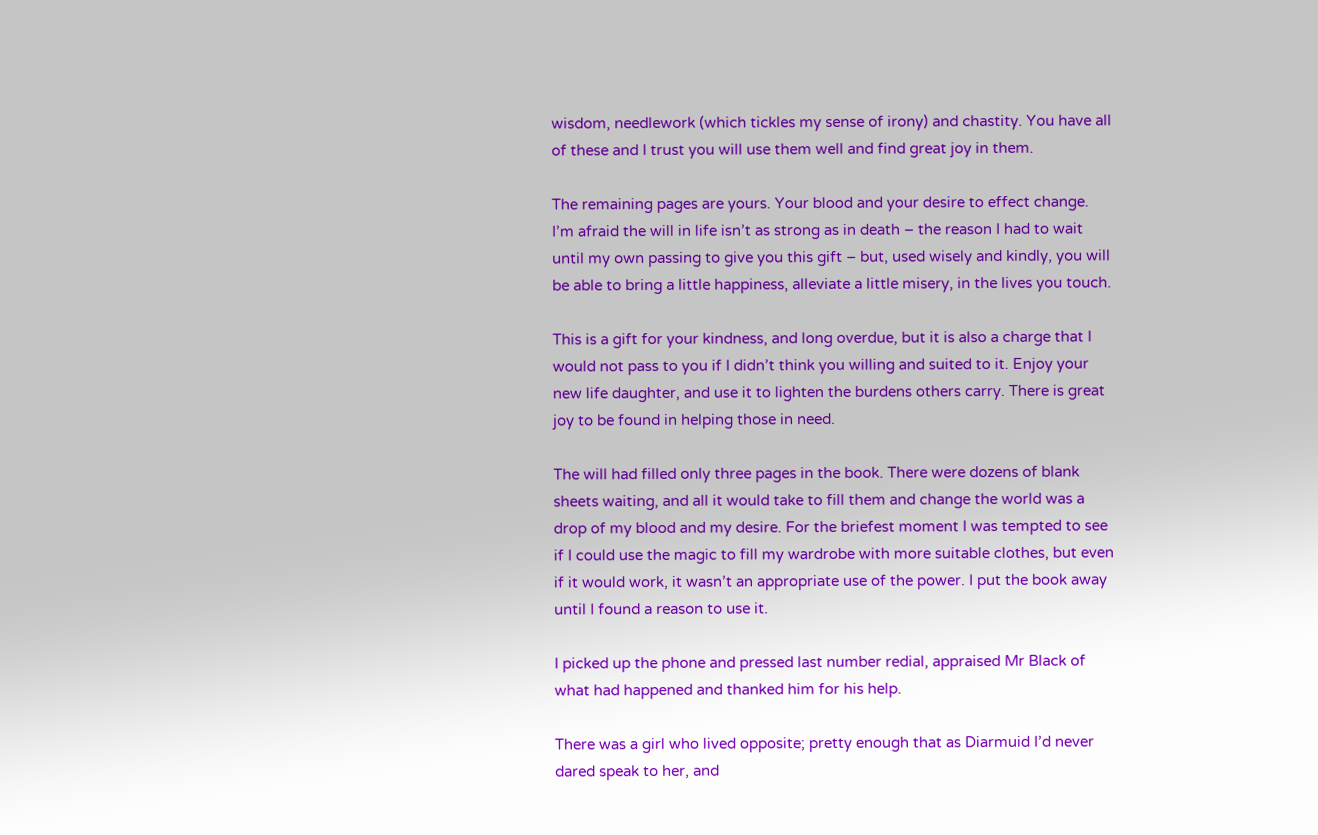wisdom, needlework (which tickles my sense of irony) and chastity. You have all of these and I trust you will use them well and find great joy in them.

The remaining pages are yours. Your blood and your desire to effect change. I’m afraid the will in life isn’t as strong as in death – the reason I had to wait until my own passing to give you this gift – but, used wisely and kindly, you will be able to bring a little happiness, alleviate a little misery, in the lives you touch.

This is a gift for your kindness, and long overdue, but it is also a charge that I would not pass to you if I didn’t think you willing and suited to it. Enjoy your new life daughter, and use it to lighten the burdens others carry. There is great joy to be found in helping those in need.

The will had filled only three pages in the book. There were dozens of blank sheets waiting, and all it would take to fill them and change the world was a drop of my blood and my desire. For the briefest moment I was tempted to see if I could use the magic to fill my wardrobe with more suitable clothes, but even if it would work, it wasn’t an appropriate use of the power. I put the book away until I found a reason to use it.

I picked up the phone and pressed last number redial, appraised Mr Black of what had happened and thanked him for his help.

There was a girl who lived opposite; pretty enough that as Diarmuid I’d never dared speak to her, and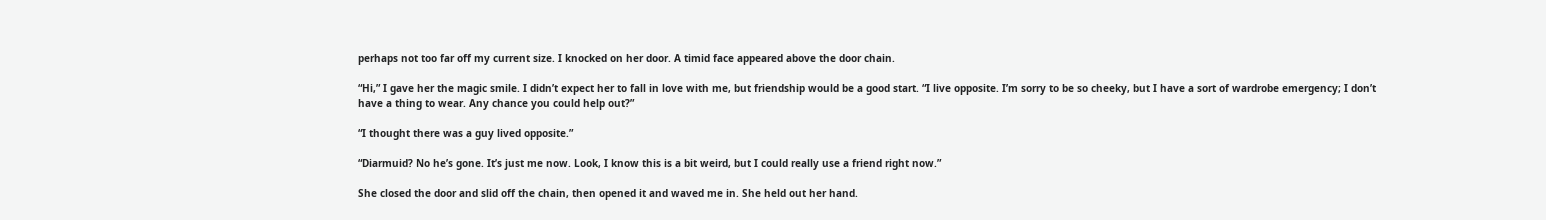perhaps not too far off my current size. I knocked on her door. A timid face appeared above the door chain.

“Hi,” I gave her the magic smile. I didn’t expect her to fall in love with me, but friendship would be a good start. “I live opposite. I’m sorry to be so cheeky, but I have a sort of wardrobe emergency; I don’t have a thing to wear. Any chance you could help out?”

“I thought there was a guy lived opposite.”

“Diarmuid? No he’s gone. It’s just me now. Look, I know this is a bit weird, but I could really use a friend right now.”

She closed the door and slid off the chain, then opened it and waved me in. She held out her hand.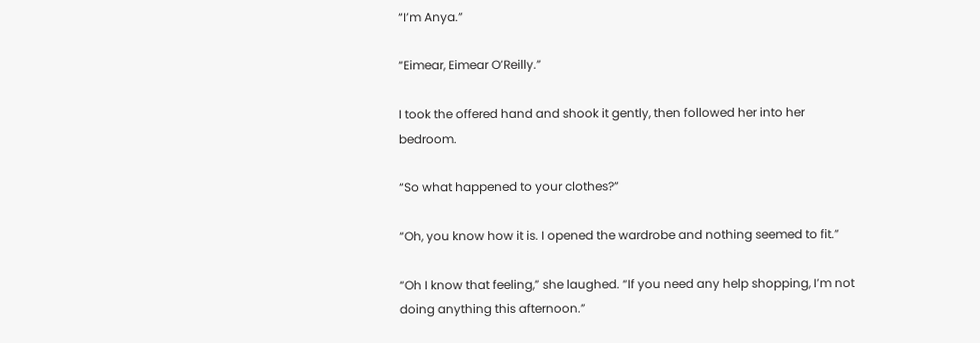“I’m Anya.”

“Eimear, Eimear O’Reilly.”

I took the offered hand and shook it gently, then followed her into her bedroom.

“So what happened to your clothes?”

“Oh, you know how it is. I opened the wardrobe and nothing seemed to fit.”

“Oh I know that feeling,” she laughed. “If you need any help shopping, I’m not doing anything this afternoon.”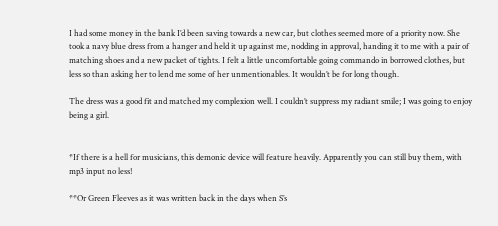I had some money in the bank I’d been saving towards a new car, but clothes seemed more of a priority now. She took a navy blue dress from a hanger and held it up against me, nodding in approval, handing it to me with a pair of matching shoes and a new packet of tights. I felt a little uncomfortable going commando in borrowed clothes, but less so than asking her to lend me some of her unmentionables. It wouldn’t be for long though.

The dress was a good fit and matched my complexion well. I couldn’t suppress my radiant smile; I was going to enjoy being a girl.


*If there is a hell for musicians, this demonic device will feature heavily. Apparently you can still buy them, with mp3 input no less!

**Or Green Fleeves as it was written back in the days when S’s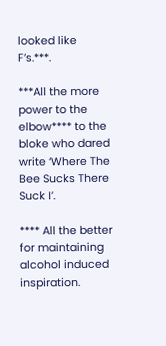looked like F’s.***.

***All the more power to the elbow**** to the bloke who dared write ‘Where The Bee Sucks There Suck I’.

**** All the better for maintaining alcohol induced inspiration.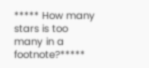***** How many stars is too many in a footnote?*****